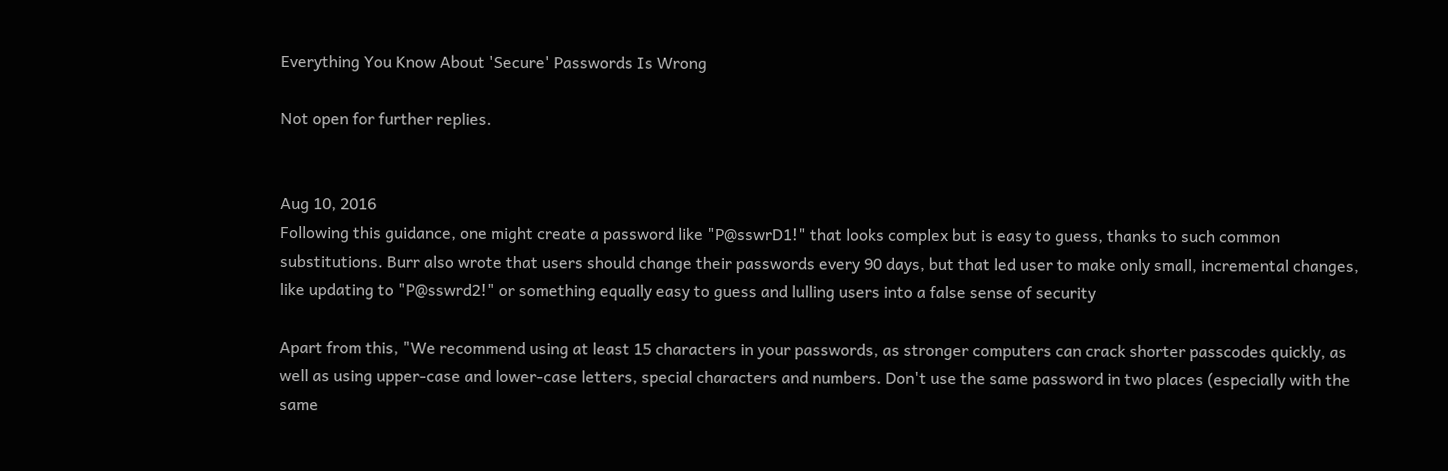Everything You Know About 'Secure' Passwords Is Wrong

Not open for further replies.


Aug 10, 2016
Following this guidance, one might create a password like "P@sswrD1!" that looks complex but is easy to guess, thanks to such common substitutions. Burr also wrote that users should change their passwords every 90 days, but that led user to make only small, incremental changes, like updating to "P@sswrd2!" or something equally easy to guess and lulling users into a false sense of security

Apart from this, "We recommend using at least 15 characters in your passwords, as stronger computers can crack shorter passcodes quickly, as well as using upper-case and lower-case letters, special characters and numbers. Don't use the same password in two places (especially with the same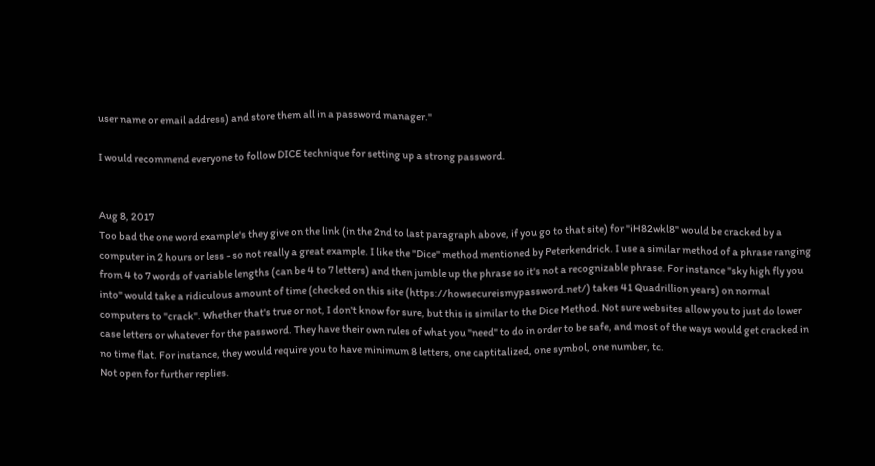user name or email address) and store them all in a password manager."

I would recommend everyone to follow DICE technique for setting up a strong password.


Aug 8, 2017
Too bad the one word example's they give on the link (in the 2nd to last paragraph above, if you go to that site) for "iH82wkl8" would be cracked by a computer in 2 hours or less - so not really a great example. I like the "Dice" method mentioned by Peterkendrick. I use a similar method of a phrase ranging from 4 to 7 words of variable lengths (can be 4 to 7 letters) and then jumble up the phrase so it's not a recognizable phrase. For instance "sky high fly you into" would take a ridiculous amount of time (checked on this site (https://howsecureismypassword.net/) takes 41 Quadrillion years) on normal computers to "crack". Whether that's true or not, I don't know for sure, but this is similar to the Dice Method. Not sure websites allow you to just do lower case letters or whatever for the password. They have their own rules of what you "need" to do in order to be safe, and most of the ways would get cracked in no time flat. For instance, they would require you to have minimum 8 letters, one captitalized, one symbol, one number, tc.
Not open for further replies.